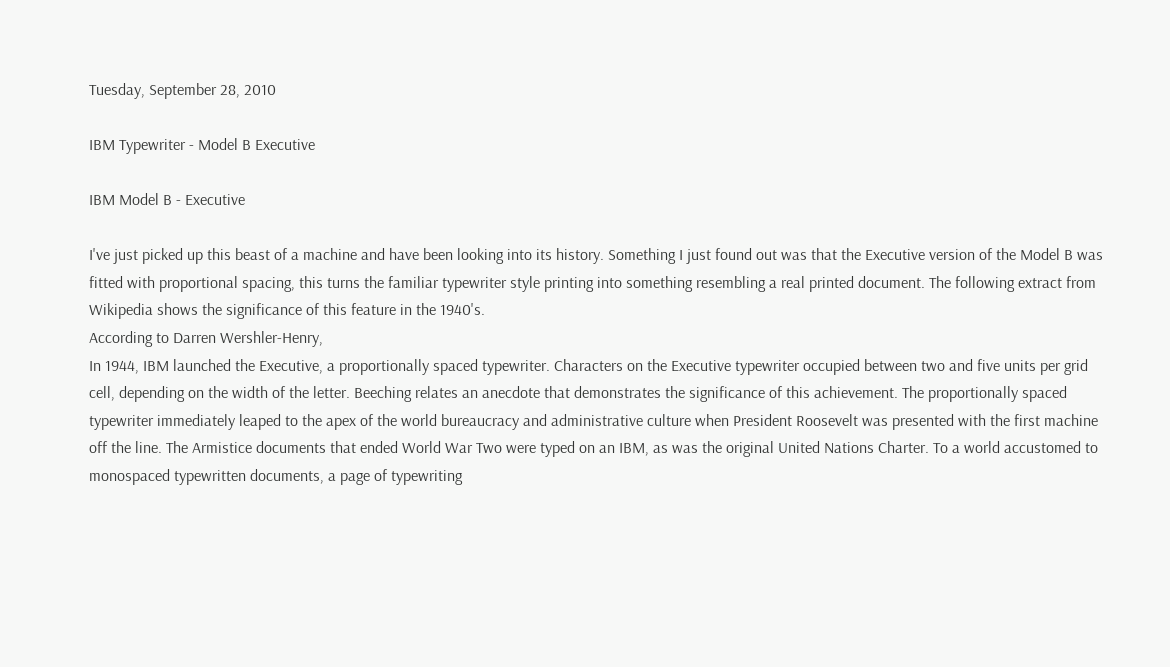Tuesday, September 28, 2010

IBM Typewriter - Model B Executive

IBM Model B - Executive

I've just picked up this beast of a machine and have been looking into its history. Something I just found out was that the Executive version of the Model B was fitted with proportional spacing, this turns the familiar typewriter style printing into something resembling a real printed document. The following extract from Wikipedia shows the significance of this feature in the 1940's.
According to Darren Wershler-Henry,
In 1944, IBM launched the Executive, a proportionally spaced typewriter. Characters on the Executive typewriter occupied between two and five units per grid cell, depending on the width of the letter. Beeching relates an anecdote that demonstrates the significance of this achievement. The proportionally spaced typewriter immediately leaped to the apex of the world bureaucracy and administrative culture when President Roosevelt was presented with the first machine off the line. The Armistice documents that ended World War Two were typed on an IBM, as was the original United Nations Charter. To a world accustomed to monospaced typewritten documents, a page of typewriting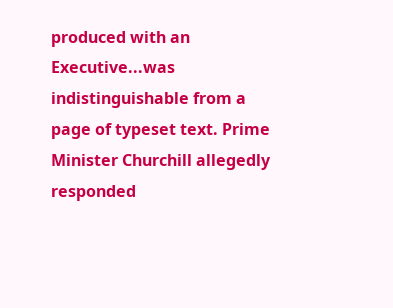produced with an Executive...was indistinguishable from a page of typeset text. Prime Minister Churchill allegedly responded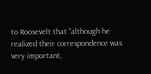to Roosevelt that "although he realized their correspondence was very important,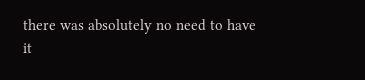there was absolutely no need to have it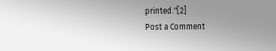printed."[2]
Post a Comment